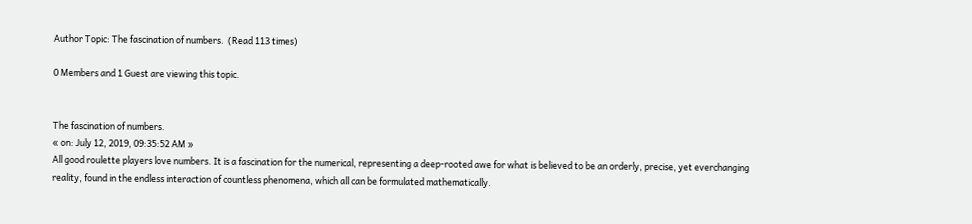Author Topic: The fascination of numbers.  (Read 113 times)

0 Members and 1 Guest are viewing this topic.


The fascination of numbers.
« on: July 12, 2019, 09:35:52 AM »
All good roulette players love numbers. It is a fascination for the numerical, representing a deep-rooted awe for what is believed to be an orderly, precise, yet everchanging reality, found in the endless interaction of countless phenomena, which all can be formulated mathematically.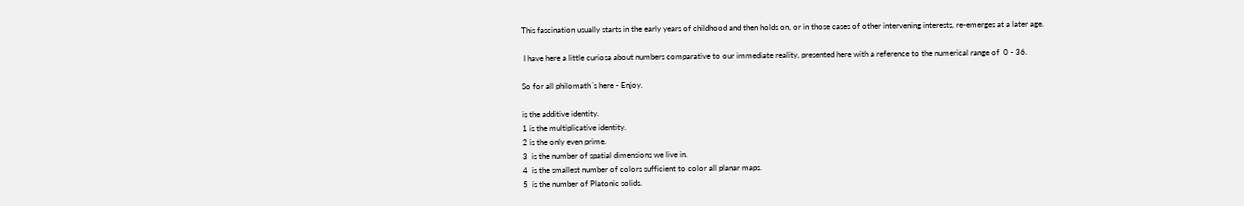This fascination usually starts in the early years of childhood and then holds on, or in those cases of other intervening interests, re-emerges at a later age.

 I have here a little curiosa about numbers comparative to our immediate reality, presented here with a reference to the numerical range of  0 - 36.

So for all philomath´s here - Enjoy.

is the additive identity.
1 is the multiplicative identity.
2 is the only even prime.
3  is the number of spatial dimensions we live in.
4  is the smallest number of colors sufficient to color all planar maps.
5  is the number of Platonic solids.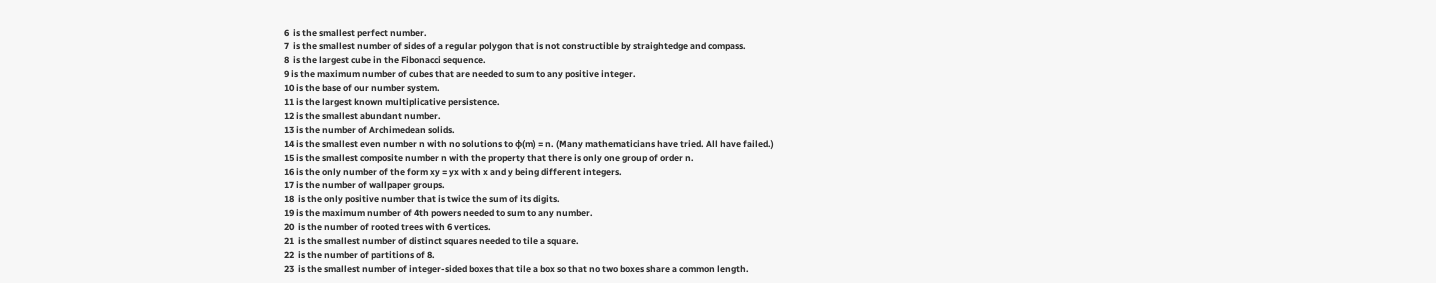6  is the smallest perfect number.
7  is the smallest number of sides of a regular polygon that is not constructible by straightedge and compass.
8  is the largest cube in the Fibonacci sequence.
9 is the maximum number of cubes that are needed to sum to any positive integer.
10 is the base of our number system.
11 is the largest known multiplicative persistence.
12 is the smallest abundant number.
13 is the number of Archimedean solids.
14 is the smallest even number n with no solutions to φ(m) = n. (Many mathematicians have tried. All have failed.)
15 is the smallest composite number n with the property that there is only one group of order n.
16 is the only number of the form xy = yx with x and y being different integers.
17 is the number of wallpaper groups.
18  is the only positive number that is twice the sum of its digits.
19 is the maximum number of 4th powers needed to sum to any number.
20  is the number of rooted trees with 6 vertices.
21  is the smallest number of distinct squares needed to tile a square.
22  is the number of partitions of 8.
23  is the smallest number of integer-sided boxes that tile a box so that no two boxes share a common length.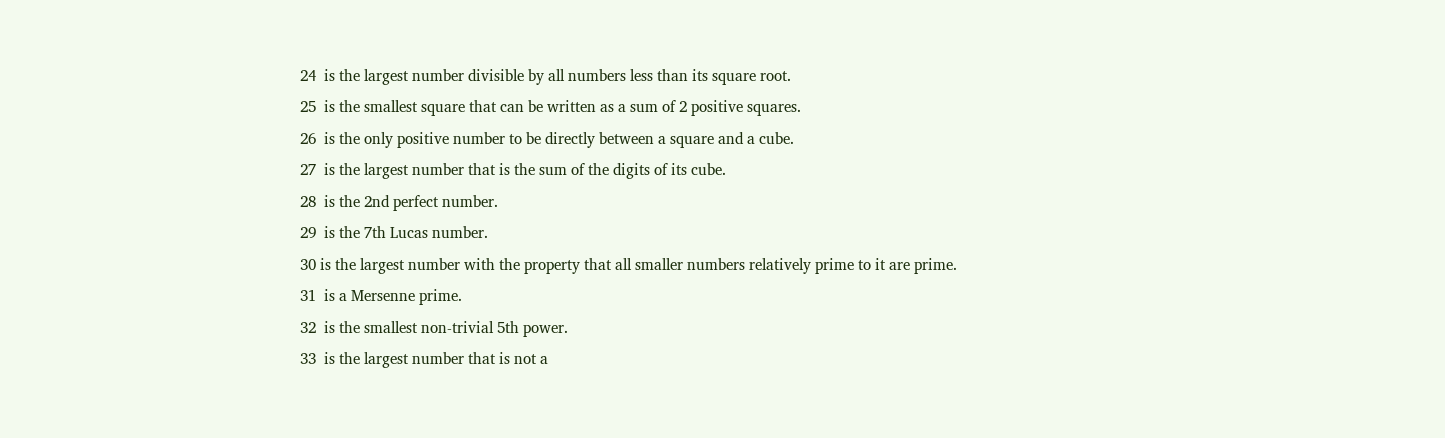24  is the largest number divisible by all numbers less than its square root.
25  is the smallest square that can be written as a sum of 2 positive squares.
26  is the only positive number to be directly between a square and a cube.
27  is the largest number that is the sum of the digits of its cube.
28  is the 2nd perfect number.
29  is the 7th Lucas number.
30 is the largest number with the property that all smaller numbers relatively prime to it are prime.
31  is a Mersenne prime.
32  is the smallest non-trivial 5th power.
33  is the largest number that is not a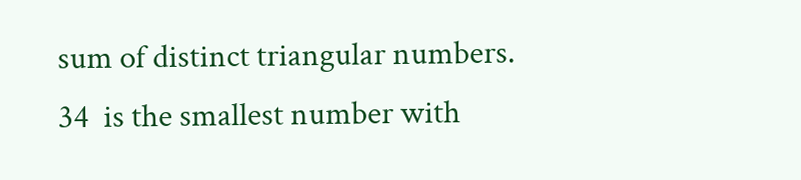sum of distinct triangular numbers.
34  is the smallest number with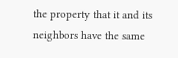the property that it and its neighbors have the same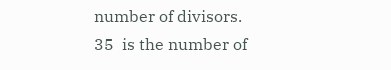number of divisors.
35  is the number of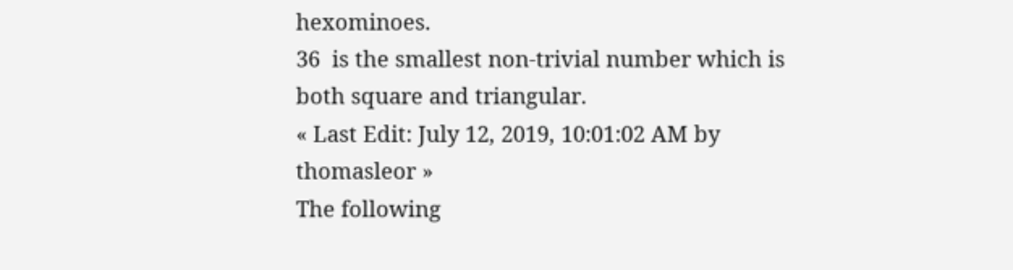hexominoes.
36  is the smallest non-trivial number which is both square and triangular.
« Last Edit: July 12, 2019, 10:01:02 AM by thomasleor »
The following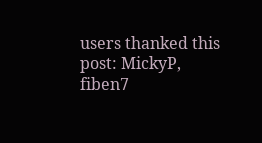users thanked this post: MickyP, fiben7